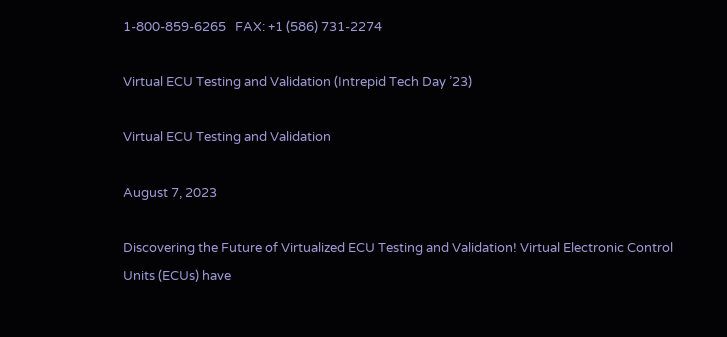1-800-859-6265   FAX: +1 (586) 731-2274

Virtual ECU Testing and Validation (Intrepid Tech Day ’23)

Virtual ECU Testing and Validation

August 7, 2023

Discovering the Future of Virtualized ECU Testing and Validation! Virtual Electronic Control Units (ECUs) have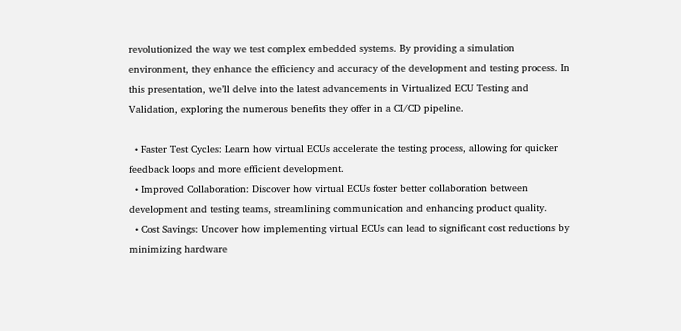revolutionized the way we test complex embedded systems. By providing a simulation environment, they enhance the efficiency and accuracy of the development and testing process. In this presentation, we’ll delve into the latest advancements in Virtualized ECU Testing and Validation, exploring the numerous benefits they offer in a CI/CD pipeline.

  • Faster Test Cycles: Learn how virtual ECUs accelerate the testing process, allowing for quicker feedback loops and more efficient development.
  • Improved Collaboration: Discover how virtual ECUs foster better collaboration between development and testing teams, streamlining communication and enhancing product quality.
  • Cost Savings: Uncover how implementing virtual ECUs can lead to significant cost reductions by minimizing hardware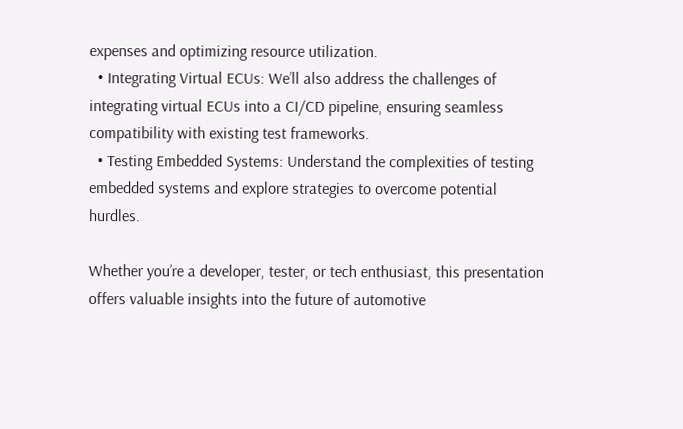expenses and optimizing resource utilization.
  • Integrating Virtual ECUs: We’ll also address the challenges of integrating virtual ECUs into a CI/CD pipeline, ensuring seamless compatibility with existing test frameworks.
  • Testing Embedded Systems: Understand the complexities of testing embedded systems and explore strategies to overcome potential hurdles.

Whether you’re a developer, tester, or tech enthusiast, this presentation offers valuable insights into the future of automotive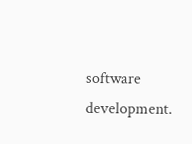software development.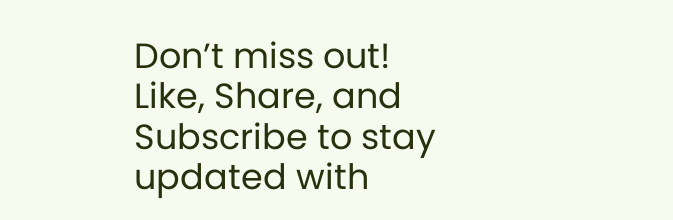Don’t miss out! Like, Share, and Subscribe to stay updated with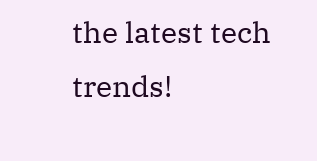the latest tech trends!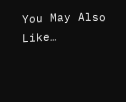You May Also Like…